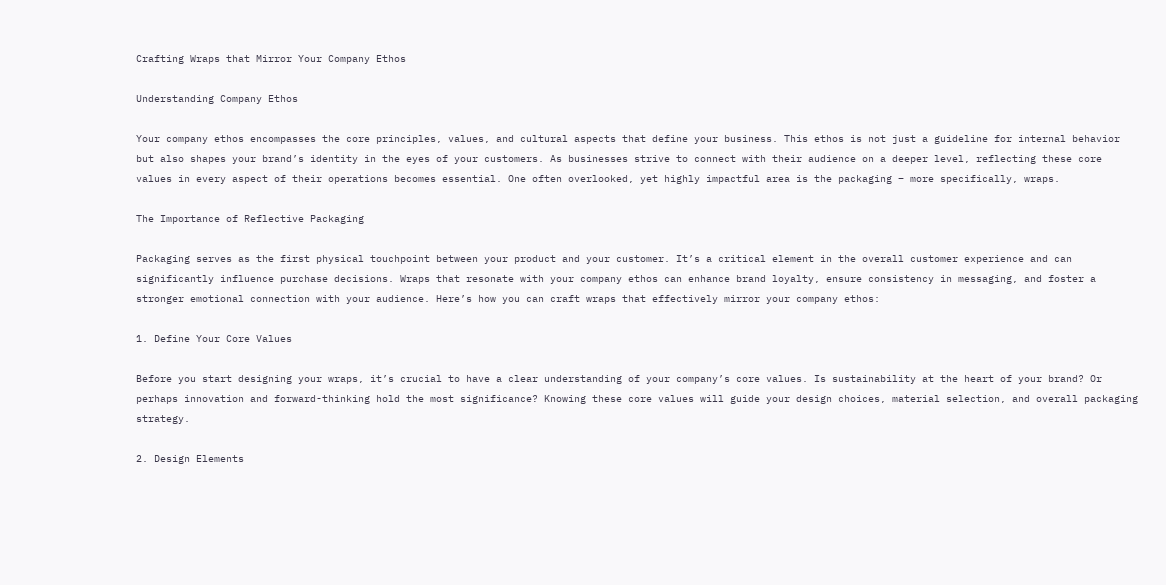Crafting Wraps that Mirror Your Company Ethos

Understanding Company Ethos

Your company ethos encompasses the core principles, values, and cultural aspects that define your business. This ethos is not just a guideline for internal behavior but also shapes your brand’s identity in the eyes of your customers. As businesses strive to connect with their audience on a deeper level, reflecting these core values in every aspect of their operations becomes essential. One often overlooked, yet highly impactful area is the packaging – more specifically, wraps.

The Importance of Reflective Packaging

Packaging serves as the first physical touchpoint between your product and your customer. It’s a critical element in the overall customer experience and can significantly influence purchase decisions. Wraps that resonate with your company ethos can enhance brand loyalty, ensure consistency in messaging, and foster a stronger emotional connection with your audience. Here’s how you can craft wraps that effectively mirror your company ethos:

1. Define Your Core Values

Before you start designing your wraps, it’s crucial to have a clear understanding of your company’s core values. Is sustainability at the heart of your brand? Or perhaps innovation and forward-thinking hold the most significance? Knowing these core values will guide your design choices, material selection, and overall packaging strategy.

2. Design Elements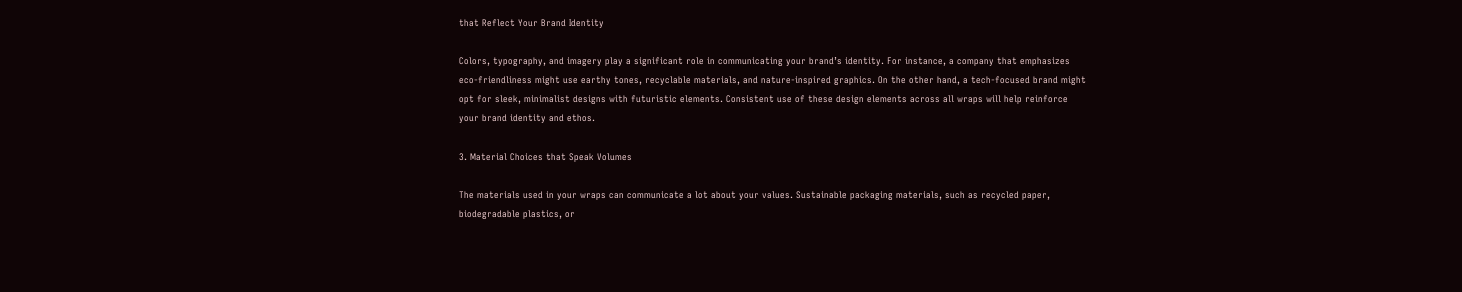that Reflect Your Brand Identity

Colors, typography, and imagery play a significant role in communicating your brand’s identity. For instance, a company that emphasizes eco-friendliness might use earthy tones, recyclable materials, and nature-inspired graphics. On the other hand, a tech-focused brand might opt for sleek, minimalist designs with futuristic elements. Consistent use of these design elements across all wraps will help reinforce your brand identity and ethos.

3. Material Choices that Speak Volumes

The materials used in your wraps can communicate a lot about your values. Sustainable packaging materials, such as recycled paper, biodegradable plastics, or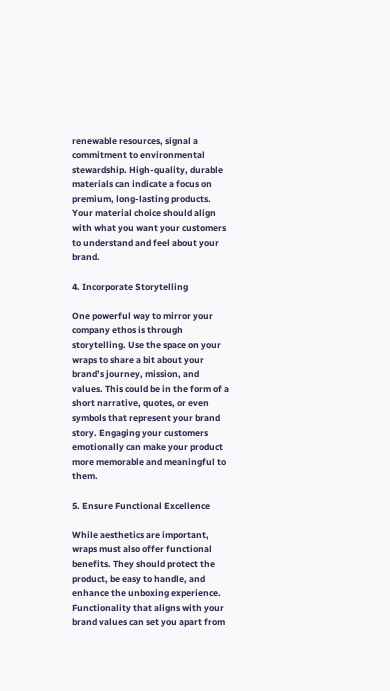renewable resources, signal a commitment to environmental stewardship. High-quality, durable materials can indicate a focus on premium, long-lasting products. Your material choice should align with what you want your customers to understand and feel about your brand.

4. Incorporate Storytelling

One powerful way to mirror your company ethos is through storytelling. Use the space on your wraps to share a bit about your brand’s journey, mission, and values. This could be in the form of a short narrative, quotes, or even symbols that represent your brand story. Engaging your customers emotionally can make your product more memorable and meaningful to them.

5. Ensure Functional Excellence

While aesthetics are important, wraps must also offer functional benefits. They should protect the product, be easy to handle, and enhance the unboxing experience. Functionality that aligns with your brand values can set you apart from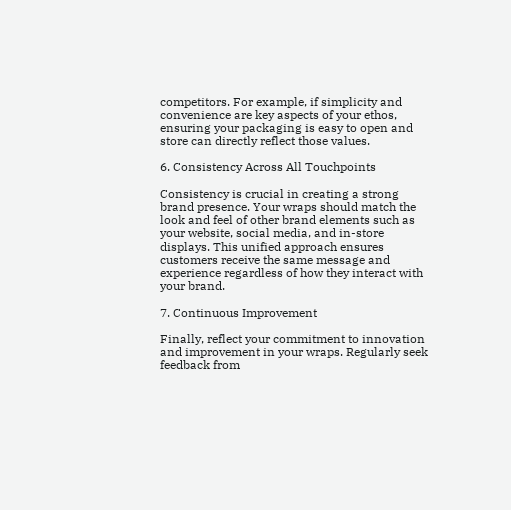competitors. For example, if simplicity and convenience are key aspects of your ethos, ensuring your packaging is easy to open and store can directly reflect those values.

6. Consistency Across All Touchpoints

Consistency is crucial in creating a strong brand presence. Your wraps should match the look and feel of other brand elements such as your website, social media, and in-store displays. This unified approach ensures customers receive the same message and experience regardless of how they interact with your brand.

7. Continuous Improvement

Finally, reflect your commitment to innovation and improvement in your wraps. Regularly seek feedback from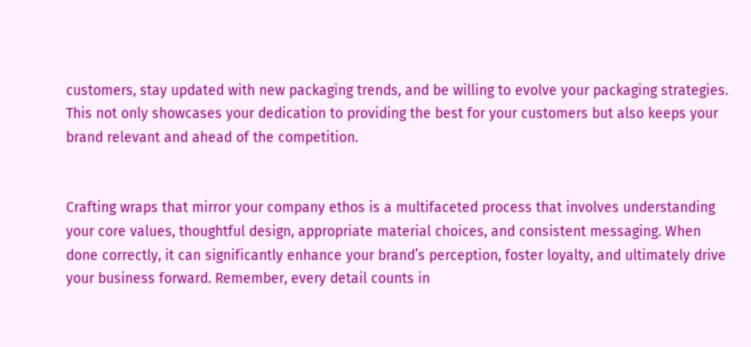customers, stay updated with new packaging trends, and be willing to evolve your packaging strategies. This not only showcases your dedication to providing the best for your customers but also keeps your brand relevant and ahead of the competition.


Crafting wraps that mirror your company ethos is a multifaceted process that involves understanding your core values, thoughtful design, appropriate material choices, and consistent messaging. When done correctly, it can significantly enhance your brand’s perception, foster loyalty, and ultimately drive your business forward. Remember, every detail counts in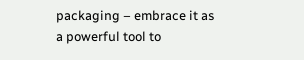packaging – embrace it as a powerful tool to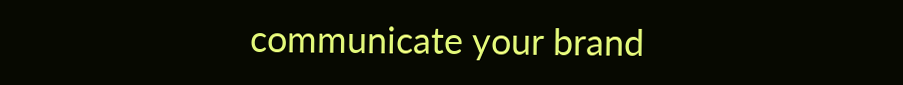communicate your brand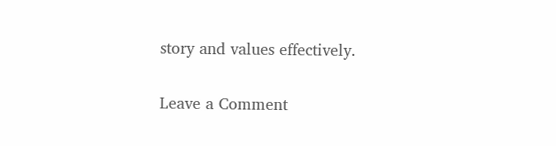story and values effectively.

Leave a Comment